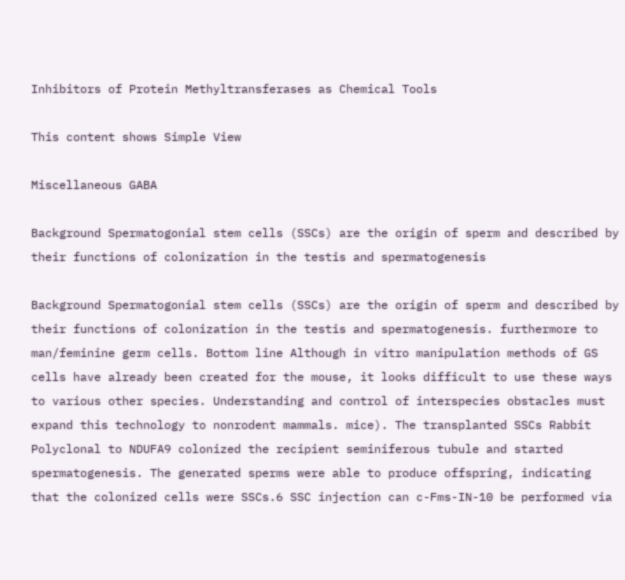Inhibitors of Protein Methyltransferases as Chemical Tools

This content shows Simple View

Miscellaneous GABA

Background Spermatogonial stem cells (SSCs) are the origin of sperm and described by their functions of colonization in the testis and spermatogenesis

Background Spermatogonial stem cells (SSCs) are the origin of sperm and described by their functions of colonization in the testis and spermatogenesis. furthermore to man/feminine germ cells. Bottom line Although in vitro manipulation methods of GS cells have already been created for the mouse, it looks difficult to use these ways to various other species. Understanding and control of interspecies obstacles must expand this technology to nonrodent mammals. mice). The transplanted SSCs Rabbit Polyclonal to NDUFA9 colonized the recipient seminiferous tubule and started spermatogenesis. The generated sperms were able to produce offspring, indicating that the colonized cells were SSCs.6 SSC injection can c-Fms-IN-10 be performed via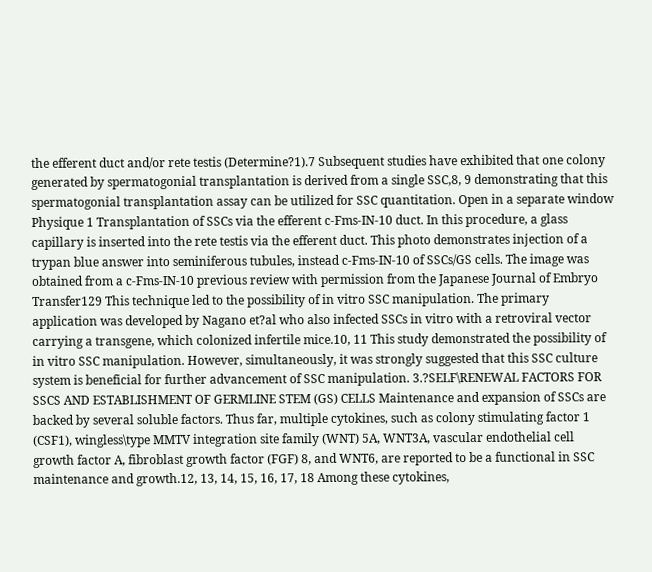the efferent duct and/or rete testis (Determine?1).7 Subsequent studies have exhibited that one colony generated by spermatogonial transplantation is derived from a single SSC,8, 9 demonstrating that this spermatogonial transplantation assay can be utilized for SSC quantitation. Open in a separate window Physique 1 Transplantation of SSCs via the efferent c-Fms-IN-10 duct. In this procedure, a glass capillary is inserted into the rete testis via the efferent duct. This photo demonstrates injection of a trypan blue answer into seminiferous tubules, instead c-Fms-IN-10 of SSCs/GS cells. The image was obtained from a c-Fms-IN-10 previous review with permission from the Japanese Journal of Embryo Transfer129 This technique led to the possibility of in vitro SSC manipulation. The primary application was developed by Nagano et?al who also infected SSCs in vitro with a retroviral vector carrying a transgene, which colonized infertile mice.10, 11 This study demonstrated the possibility of in vitro SSC manipulation. However, simultaneously, it was strongly suggested that this SSC culture system is beneficial for further advancement of SSC manipulation. 3.?SELF\RENEWAL FACTORS FOR SSCS AND ESTABLISHMENT OF GERMLINE STEM (GS) CELLS Maintenance and expansion of SSCs are backed by several soluble factors. Thus far, multiple cytokines, such as colony stimulating factor 1 (CSF1), wingless\type MMTV integration site family (WNT) 5A, WNT3A, vascular endothelial cell growth factor A, fibroblast growth factor (FGF) 8, and WNT6, are reported to be a functional in SSC maintenance and growth.12, 13, 14, 15, 16, 17, 18 Among these cytokines,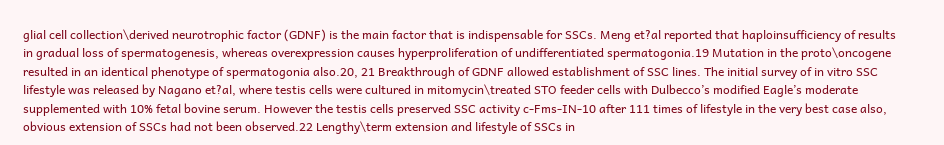glial cell collection\derived neurotrophic factor (GDNF) is the main factor that is indispensable for SSCs. Meng et?al reported that haploinsufficiency of results in gradual loss of spermatogenesis, whereas overexpression causes hyperproliferation of undifferentiated spermatogonia.19 Mutation in the proto\oncogene resulted in an identical phenotype of spermatogonia also.20, 21 Breakthrough of GDNF allowed establishment of SSC lines. The initial survey of in vitro SSC lifestyle was released by Nagano et?al, where testis cells were cultured in mitomycin\treated STO feeder cells with Dulbecco’s modified Eagle’s moderate supplemented with 10% fetal bovine serum. However the testis cells preserved SSC activity c-Fms-IN-10 after 111 times of lifestyle in the very best case also, obvious extension of SSCs had not been observed.22 Lengthy\term extension and lifestyle of SSCs in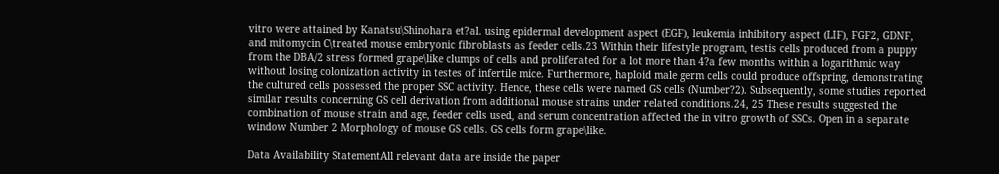vitro were attained by Kanatsu\Shinohara et?al. using epidermal development aspect (EGF), leukemia inhibitory aspect (LIF), FGF2, GDNF, and mitomycin C\treated mouse embryonic fibroblasts as feeder cells.23 Within their lifestyle program, testis cells produced from a puppy from the DBA/2 stress formed grape\like clumps of cells and proliferated for a lot more than 4?a few months within a logarithmic way without losing colonization activity in testes of infertile mice. Furthermore, haploid male germ cells could produce offspring, demonstrating the cultured cells possessed the proper SSC activity. Hence, these cells were named GS cells (Number?2). Subsequently, some studies reported similar results concerning GS cell derivation from additional mouse strains under related conditions.24, 25 These results suggested the combination of mouse strain and age, feeder cells used, and serum concentration affected the in vitro growth of SSCs. Open in a separate window Number 2 Morphology of mouse GS cells. GS cells form grape\like.

Data Availability StatementAll relevant data are inside the paper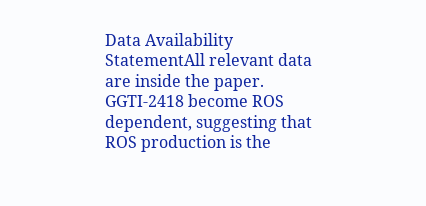Data Availability StatementAll relevant data are inside the paper. GGTI-2418 become ROS dependent, suggesting that ROS production is the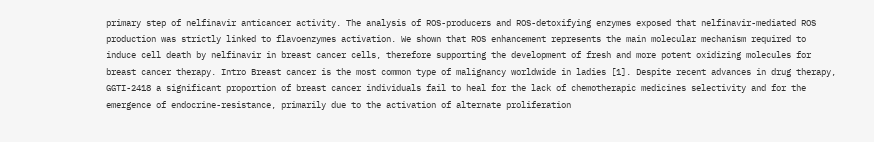primary step of nelfinavir anticancer activity. The analysis of ROS-producers and ROS-detoxifying enzymes exposed that nelfinavir-mediated ROS production was strictly linked to flavoenzymes activation. We shown that ROS enhancement represents the main molecular mechanism required to induce cell death by nelfinavir in breast cancer cells, therefore supporting the development of fresh and more potent oxidizing molecules for breast cancer therapy. Intro Breast cancer is the most common type of malignancy worldwide in ladies [1]. Despite recent advances in drug therapy, GGTI-2418 a significant proportion of breast cancer individuals fail to heal for the lack of chemotherapic medicines selectivity and for the emergence of endocrine-resistance, primarily due to the activation of alternate proliferation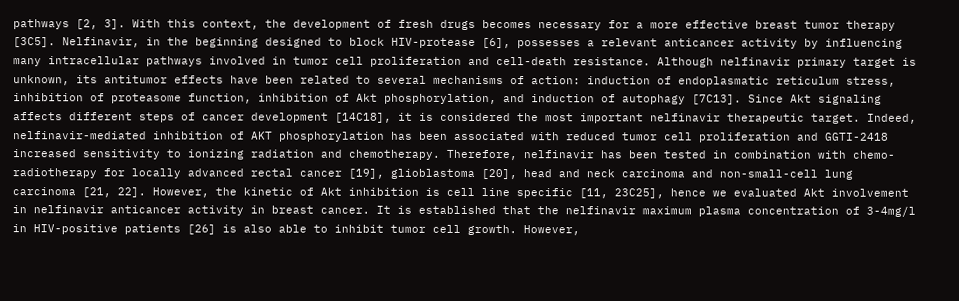pathways [2, 3]. With this context, the development of fresh drugs becomes necessary for a more effective breast tumor therapy [3C5]. Nelfinavir, in the beginning designed to block HIV-protease [6], possesses a relevant anticancer activity by influencing many intracellular pathways involved in tumor cell proliferation and cell-death resistance. Although nelfinavir primary target is unknown, its antitumor effects have been related to several mechanisms of action: induction of endoplasmatic reticulum stress, inhibition of proteasome function, inhibition of Akt phosphorylation, and induction of autophagy [7C13]. Since Akt signaling affects different steps of cancer development [14C18], it is considered the most important nelfinavir therapeutic target. Indeed, nelfinavir-mediated inhibition of AKT phosphorylation has been associated with reduced tumor cell proliferation and GGTI-2418 increased sensitivity to ionizing radiation and chemotherapy. Therefore, nelfinavir has been tested in combination with chemo-radiotherapy for locally advanced rectal cancer [19], glioblastoma [20], head and neck carcinoma and non-small-cell lung carcinoma [21, 22]. However, the kinetic of Akt inhibition is cell line specific [11, 23C25], hence we evaluated Akt involvement in nelfinavir anticancer activity in breast cancer. It is established that the nelfinavir maximum plasma concentration of 3-4mg/l in HIV-positive patients [26] is also able to inhibit tumor cell growth. However,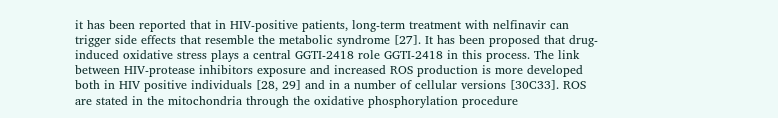it has been reported that in HIV-positive patients, long-term treatment with nelfinavir can trigger side effects that resemble the metabolic syndrome [27]. It has been proposed that drug-induced oxidative stress plays a central GGTI-2418 role GGTI-2418 in this process. The link between HIV-protease inhibitors exposure and increased ROS production is more developed both in HIV positive individuals [28, 29] and in a number of cellular versions [30C33]. ROS are stated in the mitochondria through the oxidative phosphorylation procedure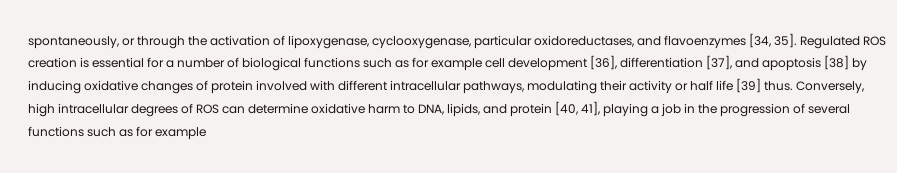spontaneously, or through the activation of lipoxygenase, cyclooxygenase, particular oxidoreductases, and flavoenzymes [34, 35]. Regulated ROS creation is essential for a number of biological functions such as for example cell development [36], differentiation [37], and apoptosis [38] by inducing oxidative changes of protein involved with different intracellular pathways, modulating their activity or half life [39] thus. Conversely, high intracellular degrees of ROS can determine oxidative harm to DNA, lipids, and protein [40, 41], playing a job in the progression of several functions such as for example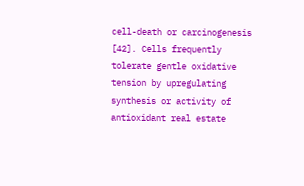cell-death or carcinogenesis [42]. Cells frequently tolerate gentle oxidative tension by upregulating synthesis or activity of antioxidant real estate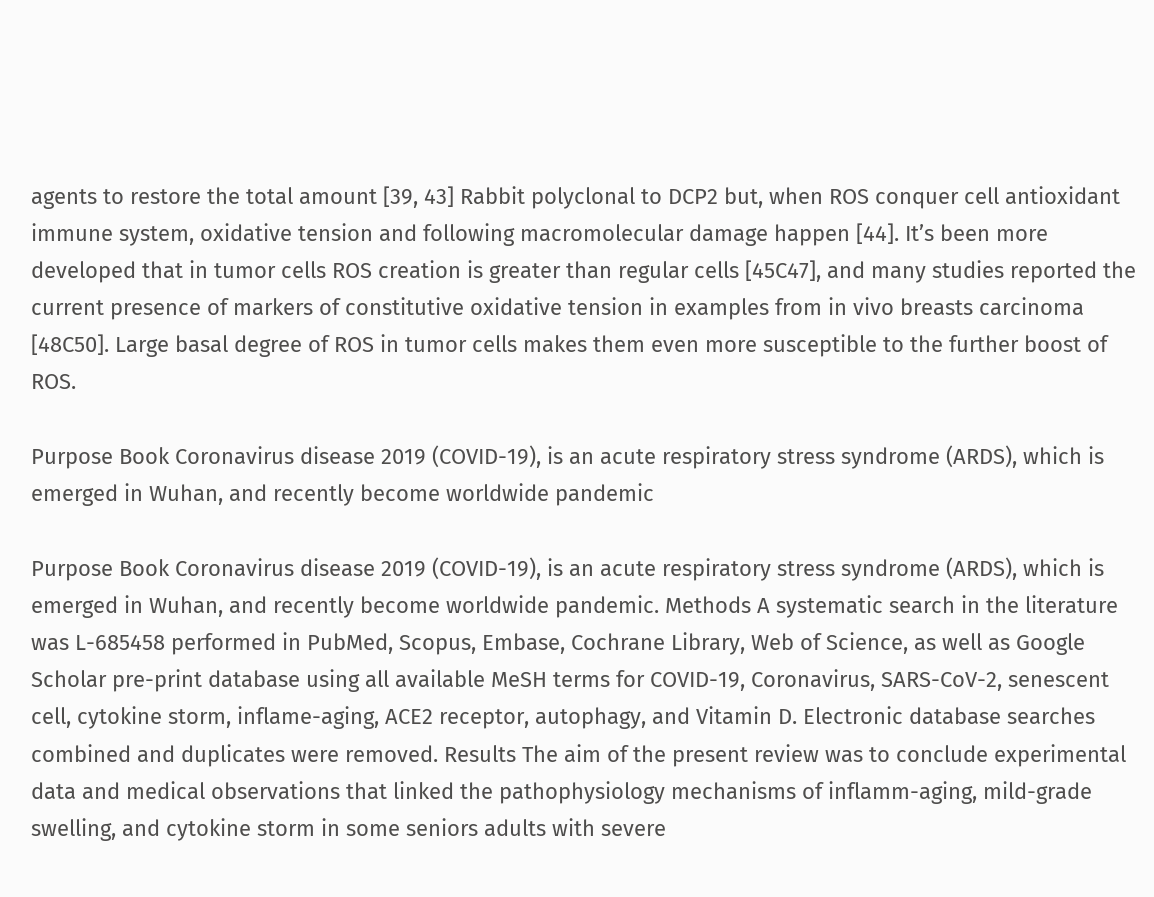agents to restore the total amount [39, 43] Rabbit polyclonal to DCP2 but, when ROS conquer cell antioxidant immune system, oxidative tension and following macromolecular damage happen [44]. It’s been more developed that in tumor cells ROS creation is greater than regular cells [45C47], and many studies reported the current presence of markers of constitutive oxidative tension in examples from in vivo breasts carcinoma [48C50]. Large basal degree of ROS in tumor cells makes them even more susceptible to the further boost of ROS.

Purpose Book Coronavirus disease 2019 (COVID-19), is an acute respiratory stress syndrome (ARDS), which is emerged in Wuhan, and recently become worldwide pandemic

Purpose Book Coronavirus disease 2019 (COVID-19), is an acute respiratory stress syndrome (ARDS), which is emerged in Wuhan, and recently become worldwide pandemic. Methods A systematic search in the literature was L-685458 performed in PubMed, Scopus, Embase, Cochrane Library, Web of Science, as well as Google Scholar pre-print database using all available MeSH terms for COVID-19, Coronavirus, SARS-CoV-2, senescent cell, cytokine storm, inflame-aging, ACE2 receptor, autophagy, and Vitamin D. Electronic database searches combined and duplicates were removed. Results The aim of the present review was to conclude experimental data and medical observations that linked the pathophysiology mechanisms of inflamm-aging, mild-grade swelling, and cytokine storm in some seniors adults with severe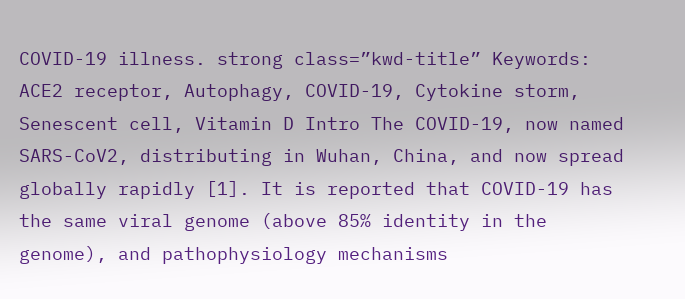COVID-19 illness. strong class=”kwd-title” Keywords: ACE2 receptor, Autophagy, COVID-19, Cytokine storm, Senescent cell, Vitamin D Intro The COVID-19, now named SARS-CoV2, distributing in Wuhan, China, and now spread globally rapidly [1]. It is reported that COVID-19 has the same viral genome (above 85% identity in the genome), and pathophysiology mechanisms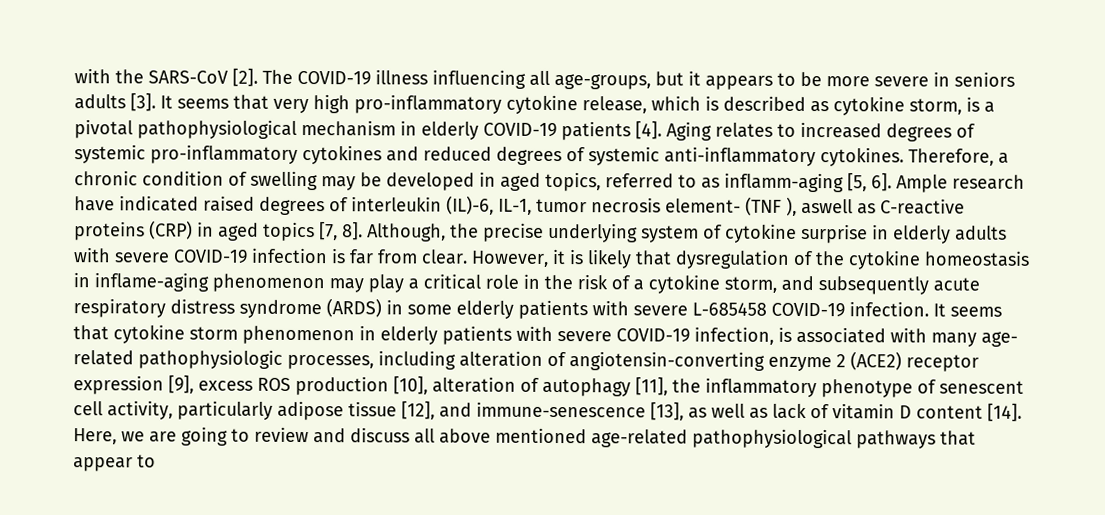with the SARS-CoV [2]. The COVID-19 illness influencing all age-groups, but it appears to be more severe in seniors adults [3]. It seems that very high pro-inflammatory cytokine release, which is described as cytokine storm, is a pivotal pathophysiological mechanism in elderly COVID-19 patients [4]. Aging relates to increased degrees of systemic pro-inflammatory cytokines and reduced degrees of systemic anti-inflammatory cytokines. Therefore, a chronic condition of swelling may be developed in aged topics, referred to as inflamm-aging [5, 6]. Ample research have indicated raised degrees of interleukin (IL)-6, IL-1, tumor necrosis element- (TNF ), aswell as C-reactive proteins (CRP) in aged topics [7, 8]. Although, the precise underlying system of cytokine surprise in elderly adults with severe COVID-19 infection is far from clear. However, it is likely that dysregulation of the cytokine homeostasis in inflame-aging phenomenon may play a critical role in the risk of a cytokine storm, and subsequently acute respiratory distress syndrome (ARDS) in some elderly patients with severe L-685458 COVID-19 infection. It seems that cytokine storm phenomenon in elderly patients with severe COVID-19 infection, is associated with many age-related pathophysiologic processes, including alteration of angiotensin-converting enzyme 2 (ACE2) receptor expression [9], excess ROS production [10], alteration of autophagy [11], the inflammatory phenotype of senescent cell activity, particularly adipose tissue [12], and immune-senescence [13], as well as lack of vitamin D content [14]. Here, we are going to review and discuss all above mentioned age-related pathophysiological pathways that appear to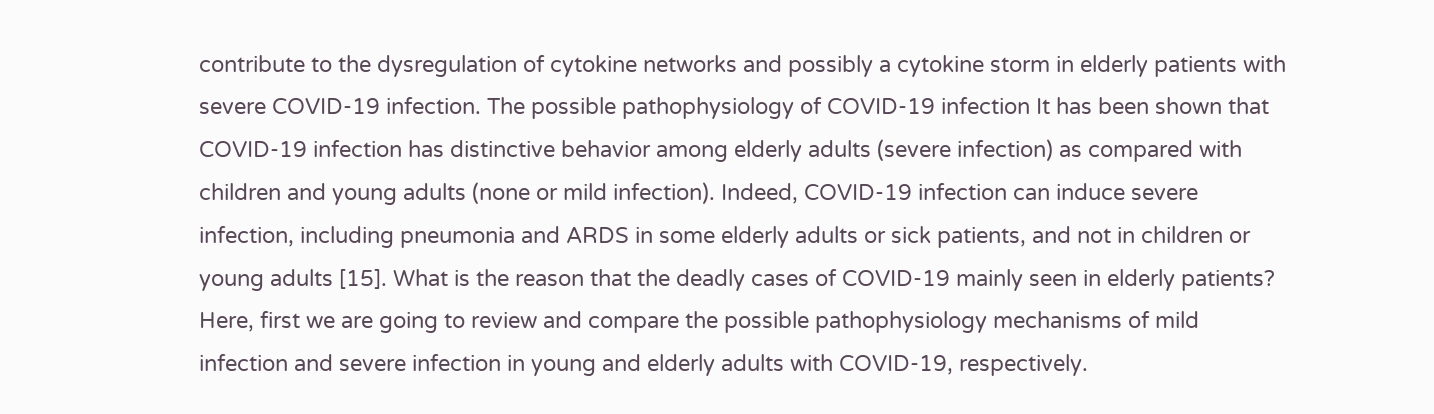contribute to the dysregulation of cytokine networks and possibly a cytokine storm in elderly patients with severe COVID-19 infection. The possible pathophysiology of COVID-19 infection It has been shown that COVID-19 infection has distinctive behavior among elderly adults (severe infection) as compared with children and young adults (none or mild infection). Indeed, COVID-19 infection can induce severe infection, including pneumonia and ARDS in some elderly adults or sick patients, and not in children or young adults [15]. What is the reason that the deadly cases of COVID-19 mainly seen in elderly patients? Here, first we are going to review and compare the possible pathophysiology mechanisms of mild infection and severe infection in young and elderly adults with COVID-19, respectively.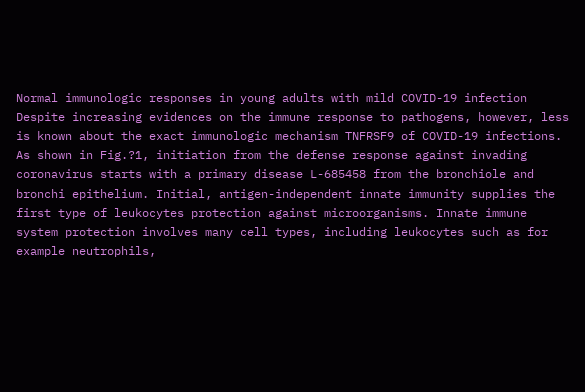Normal immunologic responses in young adults with mild COVID-19 infection Despite increasing evidences on the immune response to pathogens, however, less is known about the exact immunologic mechanism TNFRSF9 of COVID-19 infections. As shown in Fig.?1, initiation from the defense response against invading coronavirus starts with a primary disease L-685458 from the bronchiole and bronchi epithelium. Initial, antigen-independent innate immunity supplies the first type of leukocytes protection against microorganisms. Innate immune system protection involves many cell types, including leukocytes such as for example neutrophils,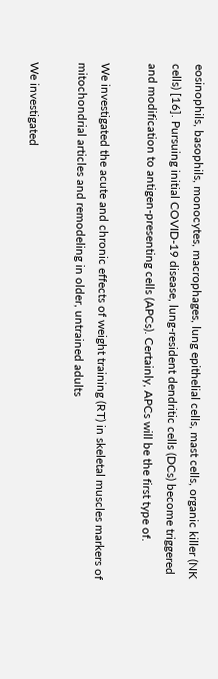eosinophils, basophils, monocytes, macrophages, lung epithelial cells, mast cells, organic killer (NK cells) [16]. Pursuing initial COVID-19 disease, lung-resident dendritic cells (DCs) become triggered and modification to antigen-presenting cells (APCs). Certainly, APCs will be the first type of.

We investigated the acute and chronic effects of weight training (RT) in skeletal muscles markers of mitochondrial articles and remodeling in older, untrained adults

We investigated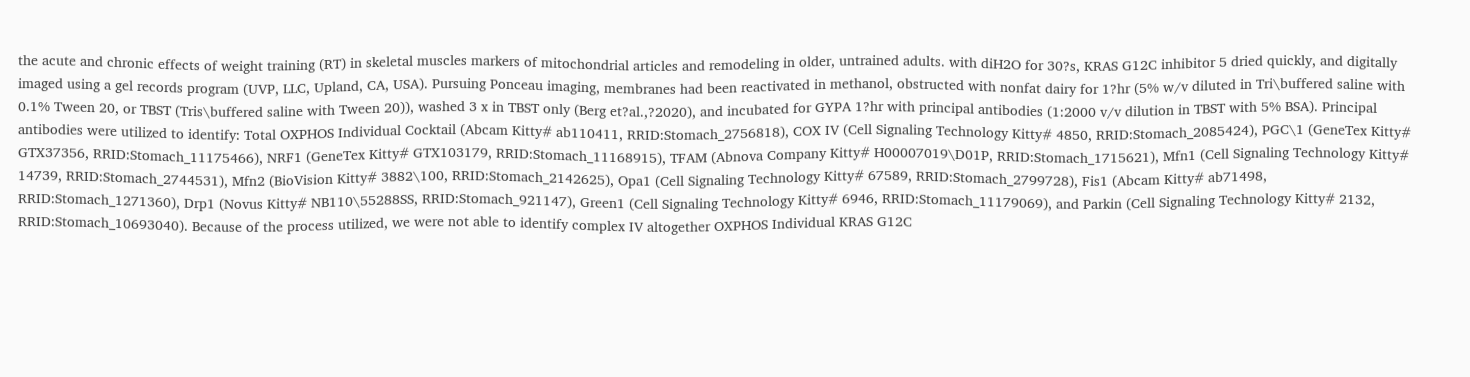the acute and chronic effects of weight training (RT) in skeletal muscles markers of mitochondrial articles and remodeling in older, untrained adults. with diH2O for 30?s, KRAS G12C inhibitor 5 dried quickly, and digitally imaged using a gel records program (UVP, LLC, Upland, CA, USA). Pursuing Ponceau imaging, membranes had been reactivated in methanol, obstructed with nonfat dairy for 1?hr (5% w/v diluted in Tri\buffered saline with 0.1% Tween 20, or TBST (Tris\buffered saline with Tween 20)), washed 3 x in TBST only (Berg et?al.,?2020), and incubated for GYPA 1?hr with principal antibodies (1:2000 v/v dilution in TBST with 5% BSA). Principal antibodies were utilized to identify: Total OXPHOS Individual Cocktail (Abcam Kitty# ab110411, RRID:Stomach_2756818), COX IV (Cell Signaling Technology Kitty# 4850, RRID:Stomach_2085424), PGC\1 (GeneTex Kitty# GTX37356, RRID:Stomach_11175466), NRF1 (GeneTex Kitty# GTX103179, RRID:Stomach_11168915), TFAM (Abnova Company Kitty# H00007019\D01P, RRID:Stomach_1715621), Mfn1 (Cell Signaling Technology Kitty# 14739, RRID:Stomach_2744531), Mfn2 (BioVision Kitty# 3882\100, RRID:Stomach_2142625), Opa1 (Cell Signaling Technology Kitty# 67589, RRID:Stomach_2799728), Fis1 (Abcam Kitty# ab71498, RRID:Stomach_1271360), Drp1 (Novus Kitty# NB110\55288SS, RRID:Stomach_921147), Green1 (Cell Signaling Technology Kitty# 6946, RRID:Stomach_11179069), and Parkin (Cell Signaling Technology Kitty# 2132, RRID:Stomach_10693040). Because of the process utilized, we were not able to identify complex IV altogether OXPHOS Individual KRAS G12C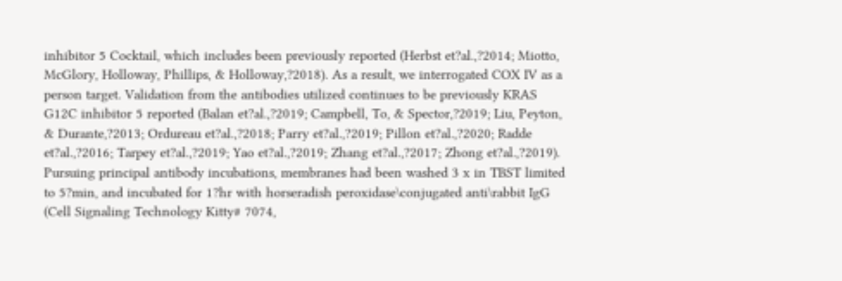inhibitor 5 Cocktail, which includes been previously reported (Herbst et?al.,?2014; Miotto, McGlory, Holloway, Phillips, & Holloway,?2018). As a result, we interrogated COX IV as a person target. Validation from the antibodies utilized continues to be previously KRAS G12C inhibitor 5 reported (Balan et?al.,?2019; Campbell, To, & Spector,?2019; Liu, Peyton, & Durante,?2013; Ordureau et?al.,?2018; Parry et?al.,?2019; Pillon et?al.,?2020; Radde et?al.,?2016; Tarpey et?al.,?2019; Yao et?al.,?2019; Zhang et?al.,?2017; Zhong et?al.,?2019). Pursuing principal antibody incubations, membranes had been washed 3 x in TBST limited to 5?min, and incubated for 1?hr with horseradish peroxidase\conjugated anti\rabbit IgG (Cell Signaling Technology Kitty# 7074,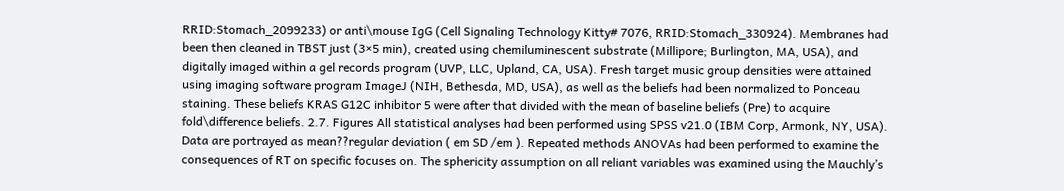RRID:Stomach_2099233) or anti\mouse IgG (Cell Signaling Technology Kitty# 7076, RRID:Stomach_330924). Membranes had been then cleaned in TBST just (3×5 min), created using chemiluminescent substrate (Millipore; Burlington, MA, USA), and digitally imaged within a gel records program (UVP, LLC, Upland, CA, USA). Fresh target music group densities were attained using imaging software program ImageJ (NIH, Bethesda, MD, USA), as well as the beliefs had been normalized to Ponceau staining. These beliefs KRAS G12C inhibitor 5 were after that divided with the mean of baseline beliefs (Pre) to acquire fold\difference beliefs. 2.7. Figures All statistical analyses had been performed using SPSS v21.0 (IBM Corp, Armonk, NY, USA). Data are portrayed as mean??regular deviation ( em SD /em ). Repeated methods ANOVAs had been performed to examine the consequences of RT on specific focuses on. The sphericity assumption on all reliant variables was examined using the Mauchly’s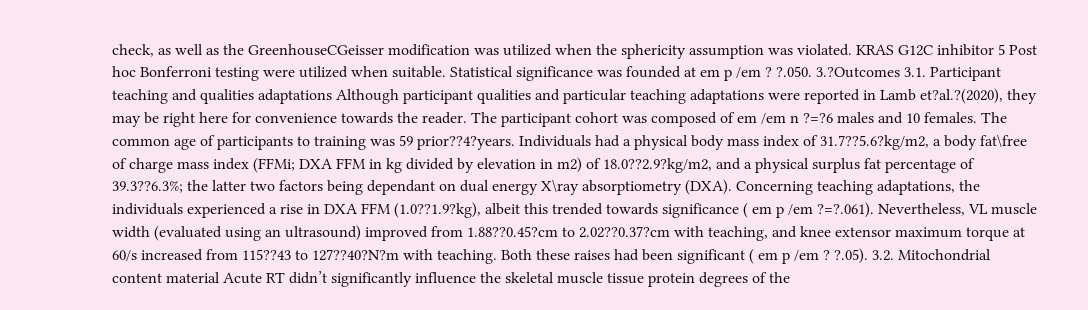check, as well as the GreenhouseCGeisser modification was utilized when the sphericity assumption was violated. KRAS G12C inhibitor 5 Post hoc Bonferroni testing were utilized when suitable. Statistical significance was founded at em p /em ? ?.050. 3.?Outcomes 3.1. Participant teaching and qualities adaptations Although participant qualities and particular teaching adaptations were reported in Lamb et?al.?(2020), they may be right here for convenience towards the reader. The participant cohort was composed of em /em n ?=?6 males and 10 females. The common age of participants to training was 59 prior??4?years. Individuals had a physical body mass index of 31.7??5.6?kg/m2, a body fat\free of charge mass index (FFMi; DXA FFM in kg divided by elevation in m2) of 18.0??2.9?kg/m2, and a physical surplus fat percentage of 39.3??6.3%; the latter two factors being dependant on dual energy X\ray absorptiometry (DXA). Concerning teaching adaptations, the individuals experienced a rise in DXA FFM (1.0??1.9?kg), albeit this trended towards significance ( em p /em ?=?.061). Nevertheless, VL muscle width (evaluated using an ultrasound) improved from 1.88??0.45?cm to 2.02??0.37?cm with teaching, and knee extensor maximum torque at 60/s increased from 115??43 to 127??40?N?m with teaching. Both these raises had been significant ( em p /em ? ?.05). 3.2. Mitochondrial content material Acute RT didn’t significantly influence the skeletal muscle tissue protein degrees of the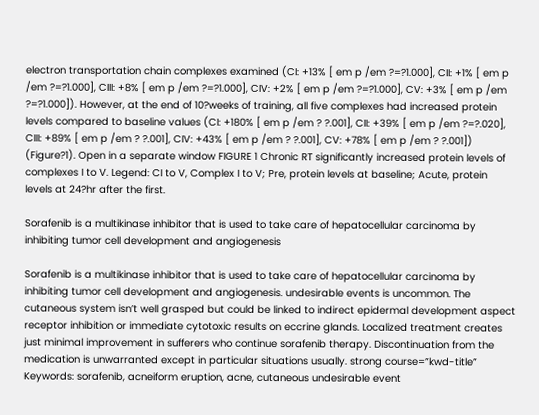electron transportation chain complexes examined (CI: +13% [ em p /em ?=?1.000], CII: +1% [ em p /em ?=?1.000], CIII: +8% [ em p /em ?=?1.000], CIV: +2% [ em p /em ?=?1.000], CV: +3% [ em p /em ?=?1.000]). However, at the end of 10?weeks of training, all five complexes had increased protein levels compared to baseline values (CI: +180% [ em p /em ? ?.001], CII: +39% [ em p /em ?=?.020], CIII: +89% [ em p /em ? ?.001], CIV: +43% [ em p /em ? ?.001], CV: +78% [ em p /em ? ?.001]) (Figure?1). Open in a separate window FIGURE 1 Chronic RT significantly increased protein levels of complexes I to V. Legend: CI to V, Complex I to V; Pre, protein levels at baseline; Acute, protein levels at 24?hr after the first.

Sorafenib is a multikinase inhibitor that is used to take care of hepatocellular carcinoma by inhibiting tumor cell development and angiogenesis

Sorafenib is a multikinase inhibitor that is used to take care of hepatocellular carcinoma by inhibiting tumor cell development and angiogenesis. undesirable events is uncommon. The cutaneous system isn’t well grasped but could be linked to indirect epidermal development aspect receptor inhibition or immediate cytotoxic results on eccrine glands. Localized treatment creates just minimal improvement in sufferers who continue sorafenib therapy. Discontinuation from the medication is unwarranted except in particular situations usually. strong course=”kwd-title” Keywords: sorafenib, acneiform eruption, acne, cutaneous undesirable event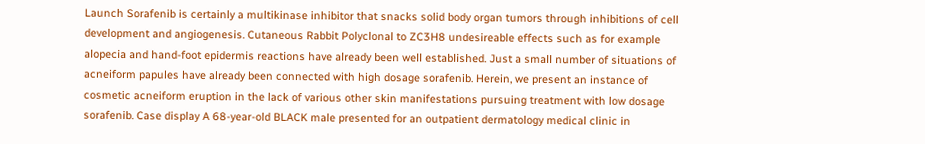Launch Sorafenib is certainly a multikinase inhibitor that snacks solid body organ tumors through inhibitions of cell development and angiogenesis. Cutaneous Rabbit Polyclonal to ZC3H8 undesireable effects such as for example alopecia and hand-foot epidermis reactions have already been well established. Just a small number of situations of acneiform papules have already been connected with high dosage sorafenib. Herein, we present an instance of cosmetic acneiform eruption in the lack of various other skin manifestations pursuing treatment with low dosage sorafenib. Case display A 68-year-old BLACK male presented for an outpatient dermatology medical clinic in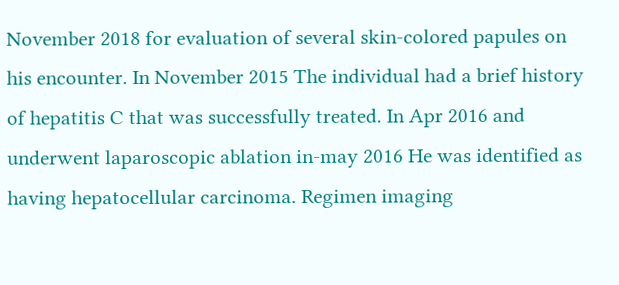November 2018 for evaluation of several skin-colored papules on his encounter. In November 2015 The individual had a brief history of hepatitis C that was successfully treated. In Apr 2016 and underwent laparoscopic ablation in-may 2016 He was identified as having hepatocellular carcinoma. Regimen imaging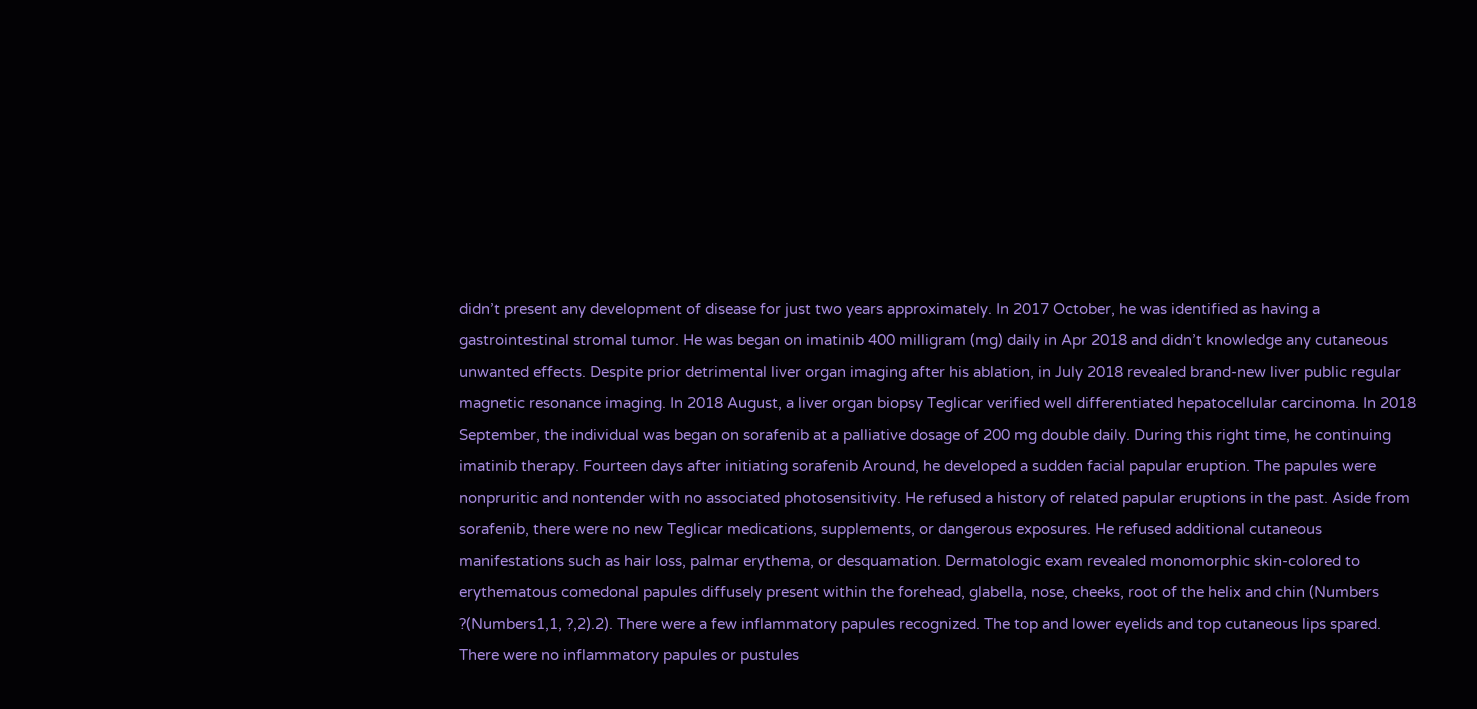didn’t present any development of disease for just two years approximately. In 2017 October, he was identified as having a gastrointestinal stromal tumor. He was began on imatinib 400 milligram (mg) daily in Apr 2018 and didn’t knowledge any cutaneous unwanted effects. Despite prior detrimental liver organ imaging after his ablation, in July 2018 revealed brand-new liver public regular magnetic resonance imaging. In 2018 August, a liver organ biopsy Teglicar verified well differentiated hepatocellular carcinoma. In 2018 September, the individual was began on sorafenib at a palliative dosage of 200 mg double daily. During this right time, he continuing imatinib therapy. Fourteen days after initiating sorafenib Around, he developed a sudden facial papular eruption. The papules were nonpruritic and nontender with no associated photosensitivity. He refused a history of related papular eruptions in the past. Aside from sorafenib, there were no new Teglicar medications, supplements, or dangerous exposures. He refused additional cutaneous manifestations such as hair loss, palmar erythema, or desquamation. Dermatologic exam revealed monomorphic skin-colored to erythematous comedonal papules diffusely present within the forehead, glabella, nose, cheeks, root of the helix and chin (Numbers ?(Numbers1,1, ?,2).2). There were a few inflammatory papules recognized. The top and lower eyelids and top cutaneous lips spared. There were no inflammatory papules or pustules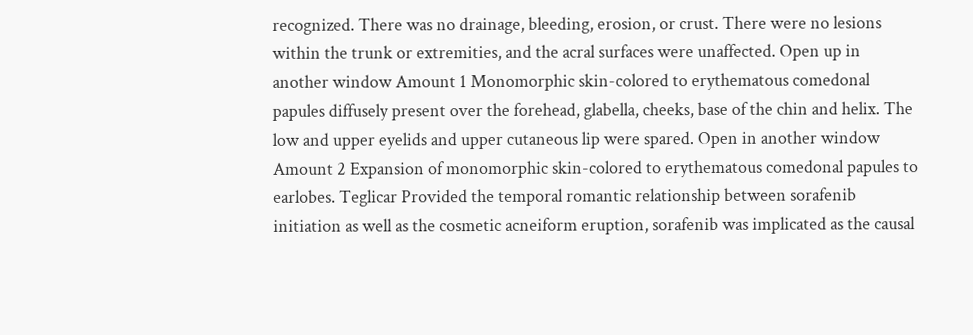recognized. There was no drainage, bleeding, erosion, or crust. There were no lesions within the trunk or extremities, and the acral surfaces were unaffected. Open up in another window Amount 1 Monomorphic skin-colored to erythematous comedonal papules diffusely present over the forehead, glabella, cheeks, base of the chin and helix. The low and upper eyelids and upper cutaneous lip were spared. Open in another window Amount 2 Expansion of monomorphic skin-colored to erythematous comedonal papules to earlobes. Teglicar Provided the temporal romantic relationship between sorafenib initiation as well as the cosmetic acneiform eruption, sorafenib was implicated as the causal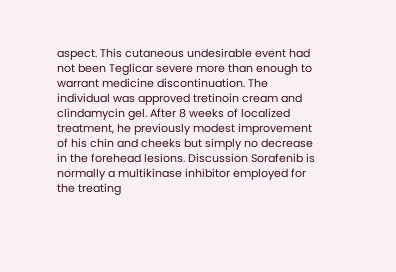aspect. This cutaneous undesirable event had not been Teglicar severe more than enough to warrant medicine discontinuation. The individual was approved tretinoin cream and clindamycin gel. After 8 weeks of localized treatment, he previously modest improvement of his chin and cheeks but simply no decrease in the forehead lesions. Discussion Sorafenib is normally a multikinase inhibitor employed for the treating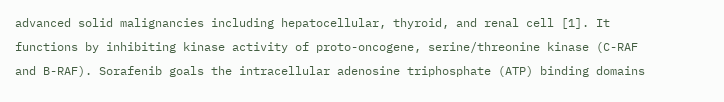advanced solid malignancies including hepatocellular, thyroid, and renal cell [1]. It functions by inhibiting kinase activity of proto-oncogene, serine/threonine kinase (C-RAF and B-RAF). Sorafenib goals the intracellular adenosine triphosphate (ATP) binding domains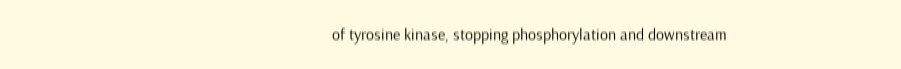of tyrosine kinase, stopping phosphorylation and downstream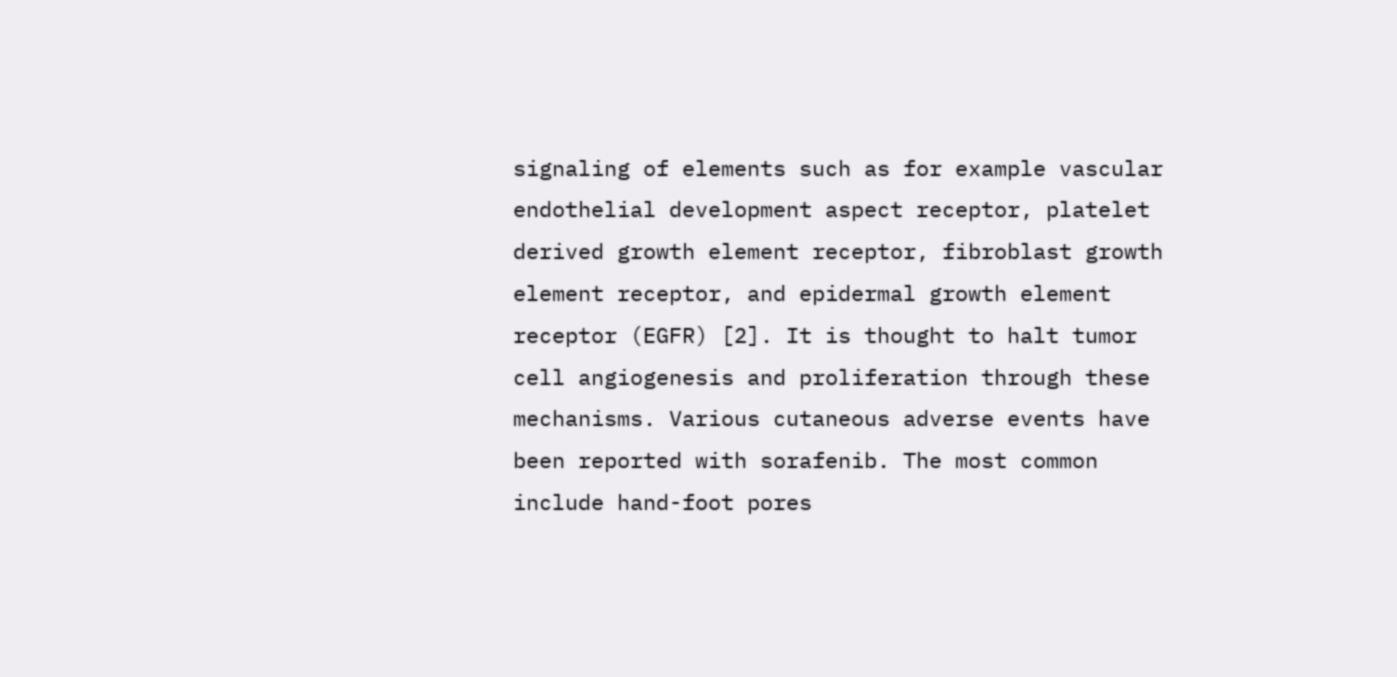signaling of elements such as for example vascular endothelial development aspect receptor, platelet derived growth element receptor, fibroblast growth element receptor, and epidermal growth element receptor (EGFR) [2]. It is thought to halt tumor cell angiogenesis and proliferation through these mechanisms. Various cutaneous adverse events have been reported with sorafenib. The most common include hand-foot pores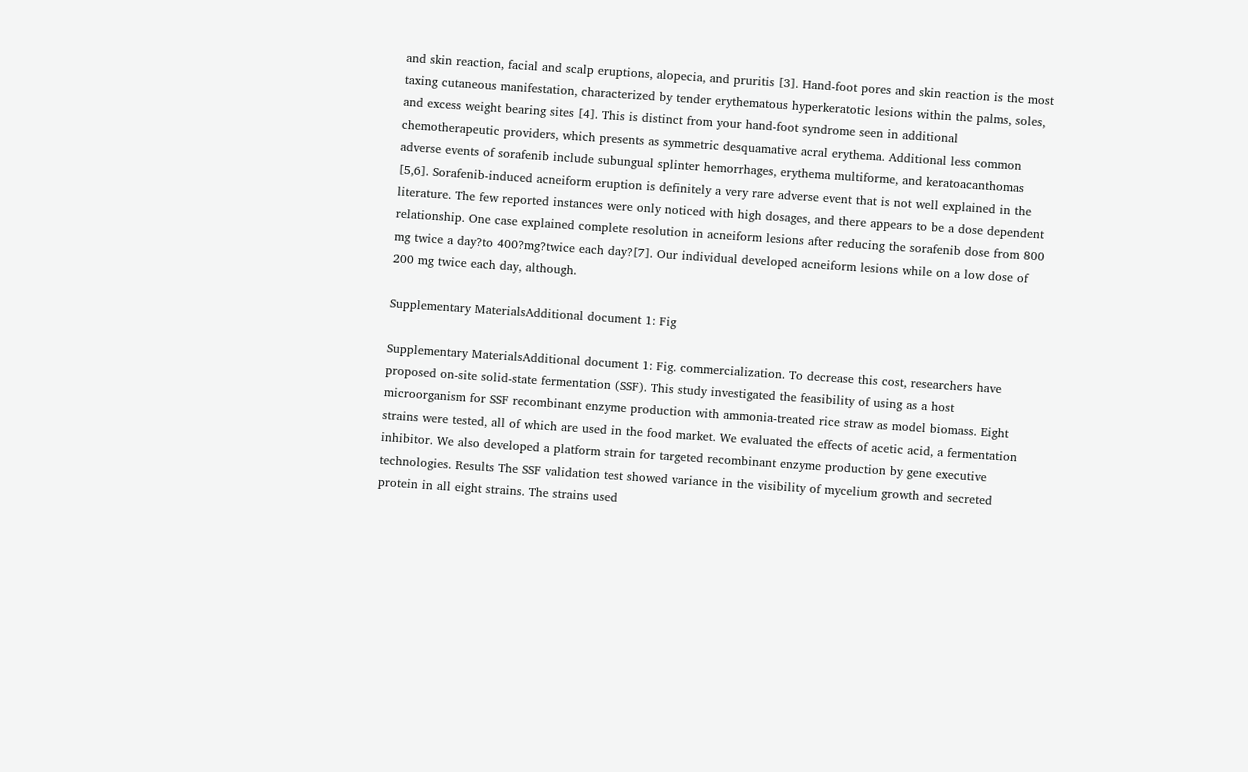and skin reaction, facial and scalp eruptions, alopecia, and pruritis [3]. Hand-foot pores and skin reaction is the most taxing cutaneous manifestation, characterized by tender erythematous hyperkeratotic lesions within the palms, soles, and excess weight bearing sites [4]. This is distinct from your hand-foot syndrome seen in additional chemotherapeutic providers, which presents as symmetric desquamative acral erythema. Additional less common adverse events of sorafenib include subungual splinter hemorrhages, erythema multiforme, and keratoacanthomas [5,6]. Sorafenib-induced acneiform eruption is definitely a very rare adverse event that is not well explained in the literature. The few reported instances were only noticed with high dosages, and there appears to be a dose dependent relationship. One case explained complete resolution in acneiform lesions after reducing the sorafenib dose from 800 mg twice a day?to 400?mg?twice each day?[7]. Our individual developed acneiform lesions while on a low dose of 200 mg twice each day, although.

Supplementary MaterialsAdditional document 1: Fig

Supplementary MaterialsAdditional document 1: Fig. commercialization. To decrease this cost, researchers have proposed on-site solid-state fermentation (SSF). This study investigated the feasibility of using as a host microorganism for SSF recombinant enzyme production with ammonia-treated rice straw as model biomass. Eight strains were tested, all of which are used in the food market. We evaluated the effects of acetic acid, a fermentation inhibitor. We also developed a platform strain for targeted recombinant enzyme production by gene executive technologies. Results The SSF validation test showed variance in the visibility of mycelium growth and secreted protein in all eight strains. The strains used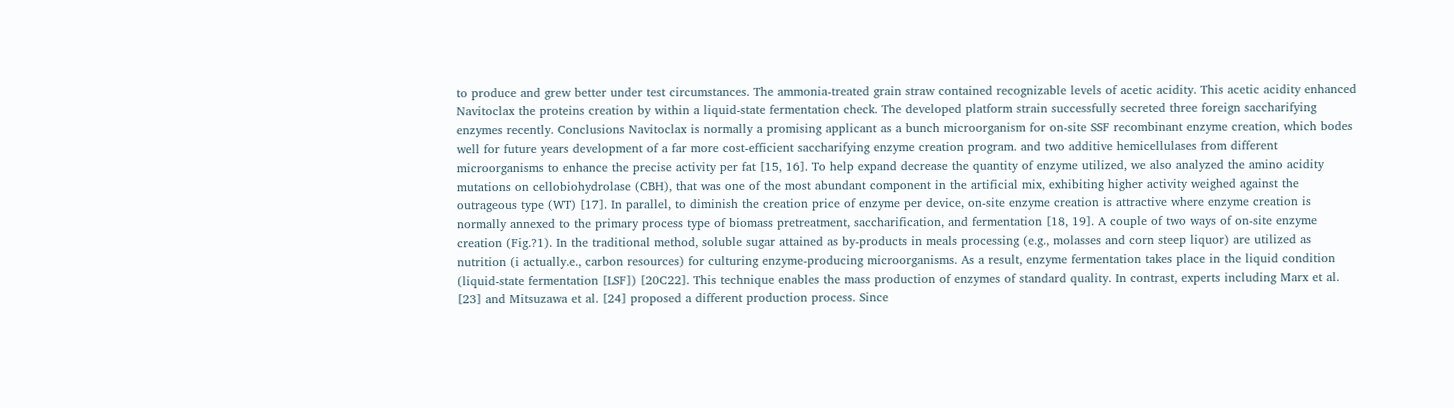to produce and grew better under test circumstances. The ammonia-treated grain straw contained recognizable levels of acetic acidity. This acetic acidity enhanced Navitoclax the proteins creation by within a liquid-state fermentation check. The developed platform strain successfully secreted three foreign saccharifying enzymes recently. Conclusions Navitoclax is normally a promising applicant as a bunch microorganism for on-site SSF recombinant enzyme creation, which bodes well for future years development of a far more cost-efficient saccharifying enzyme creation program. and two additive hemicellulases from different microorganisms to enhance the precise activity per fat [15, 16]. To help expand decrease the quantity of enzyme utilized, we also analyzed the amino acidity mutations on cellobiohydrolase (CBH), that was one of the most abundant component in the artificial mix, exhibiting higher activity weighed against the outrageous type (WT) [17]. In parallel, to diminish the creation price of enzyme per device, on-site enzyme creation is attractive where enzyme creation is normally annexed to the primary process type of biomass pretreatment, saccharification, and fermentation [18, 19]. A couple of two ways of on-site enzyme creation (Fig.?1). In the traditional method, soluble sugar attained as by-products in meals processing (e.g., molasses and corn steep liquor) are utilized as nutrition (i actually.e., carbon resources) for culturing enzyme-producing microorganisms. As a result, enzyme fermentation takes place in the liquid condition (liquid-state fermentation [LSF]) [20C22]. This technique enables the mass production of enzymes of standard quality. In contrast, experts including Marx et al. [23] and Mitsuzawa et al. [24] proposed a different production process. Since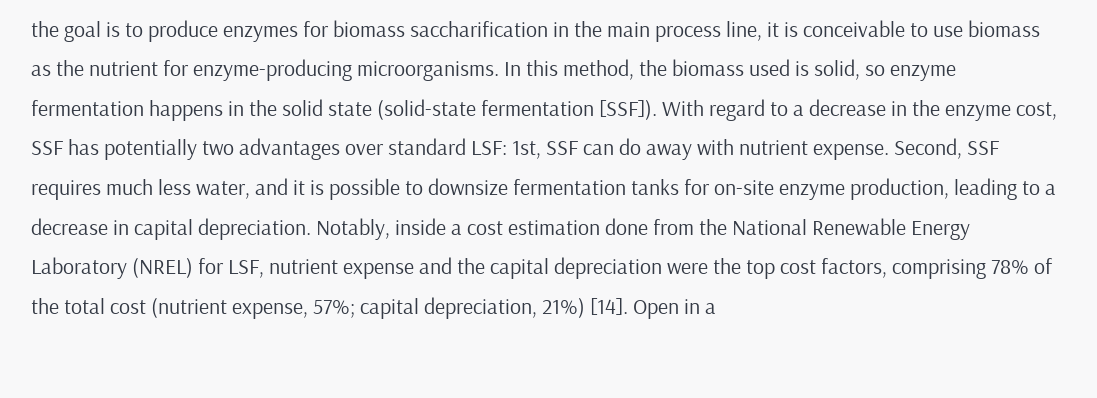the goal is to produce enzymes for biomass saccharification in the main process line, it is conceivable to use biomass as the nutrient for enzyme-producing microorganisms. In this method, the biomass used is solid, so enzyme fermentation happens in the solid state (solid-state fermentation [SSF]). With regard to a decrease in the enzyme cost, SSF has potentially two advantages over standard LSF: 1st, SSF can do away with nutrient expense. Second, SSF requires much less water, and it is possible to downsize fermentation tanks for on-site enzyme production, leading to a decrease in capital depreciation. Notably, inside a cost estimation done from the National Renewable Energy Laboratory (NREL) for LSF, nutrient expense and the capital depreciation were the top cost factors, comprising 78% of the total cost (nutrient expense, 57%; capital depreciation, 21%) [14]. Open in a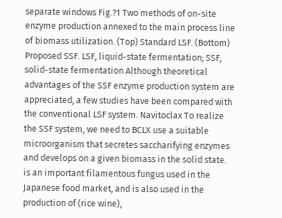separate windows Fig.?1 Two methods of on-site enzyme production annexed to the main process line of biomass utilization. (Top) Standard LSF. (Bottom) Proposed SSF. LSF, liquid-state fermentation; SSF, solid-state fermentation Although theoretical advantages of the SSF enzyme production system are appreciated, a few studies have been compared with the conventional LSF system. Navitoclax To realize the SSF system, we need to BCLX use a suitable microorganism that secretes saccharifying enzymes and develops on a given biomass in the solid state. is an important filamentous fungus used in the Japanese food market, and is also used in the production of (rice wine),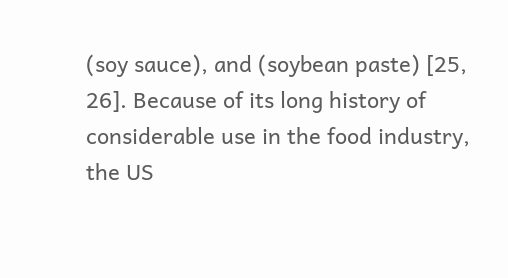(soy sauce), and (soybean paste) [25, 26]. Because of its long history of considerable use in the food industry, the US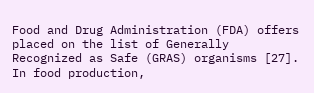Food and Drug Administration (FDA) offers placed on the list of Generally Recognized as Safe (GRAS) organisms [27]. In food production,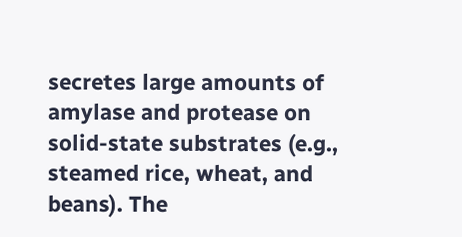secretes large amounts of amylase and protease on solid-state substrates (e.g., steamed rice, wheat, and beans). The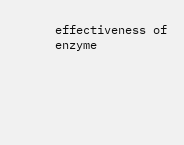effectiveness of enzyme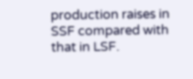production raises in SSF compared with that in LSF.